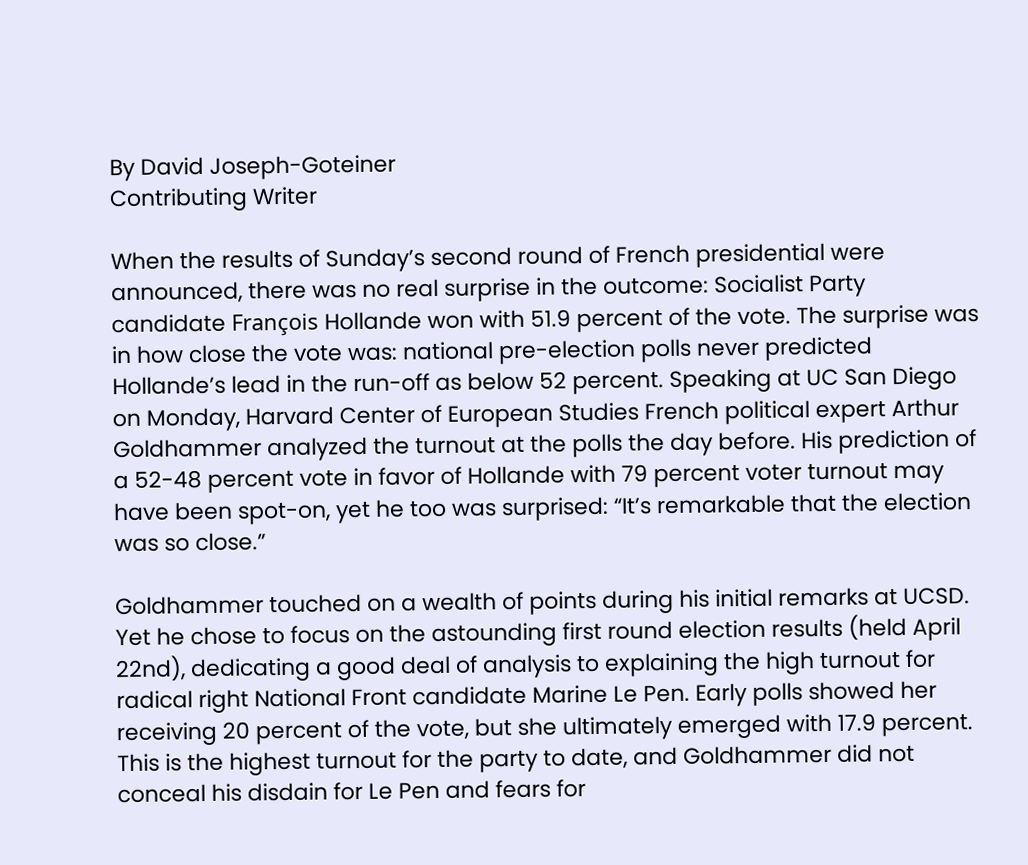By David Joseph-Goteiner
Contributing Writer

When the results of Sunday’s second round of French presidential were announced, there was no real surprise in the outcome: Socialist Party candidate François Hollande won with 51.9 percent of the vote. The surprise was in how close the vote was: national pre-election polls never predicted Hollande’s lead in the run-off as below 52 percent. Speaking at UC San Diego on Monday, Harvard Center of European Studies French political expert Arthur Goldhammer analyzed the turnout at the polls the day before. His prediction of a 52-48 percent vote in favor of Hollande with 79 percent voter turnout may have been spot-on, yet he too was surprised: “It’s remarkable that the election was so close.”

Goldhammer touched on a wealth of points during his initial remarks at UCSD. Yet he chose to focus on the astounding first round election results (held April 22nd), dedicating a good deal of analysis to explaining the high turnout for radical right National Front candidate Marine Le Pen. Early polls showed her receiving 20 percent of the vote, but she ultimately emerged with 17.9 percent. This is the highest turnout for the party to date, and Goldhammer did not conceal his disdain for Le Pen and fears for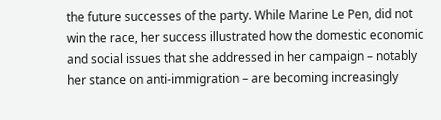the future successes of the party. While Marine Le Pen, did not win the race, her success illustrated how the domestic economic and social issues that she addressed in her campaign – notably her stance on anti-immigration – are becoming increasingly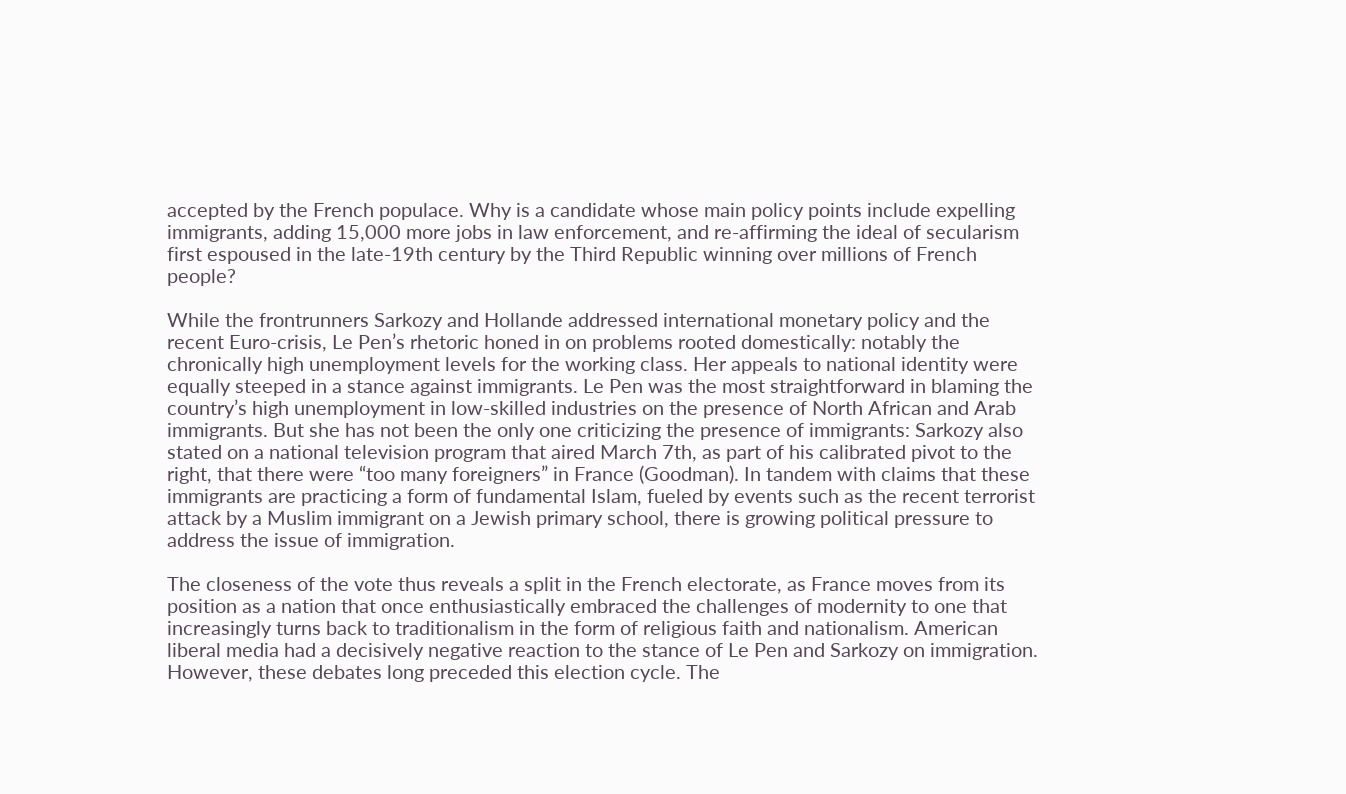accepted by the French populace. Why is a candidate whose main policy points include expelling immigrants, adding 15,000 more jobs in law enforcement, and re-affirming the ideal of secularism first espoused in the late-19th century by the Third Republic winning over millions of French people?

While the frontrunners Sarkozy and Hollande addressed international monetary policy and the recent Euro-crisis, Le Pen’s rhetoric honed in on problems rooted domestically: notably the chronically high unemployment levels for the working class. Her appeals to national identity were equally steeped in a stance against immigrants. Le Pen was the most straightforward in blaming the country’s high unemployment in low-skilled industries on the presence of North African and Arab immigrants. But she has not been the only one criticizing the presence of immigrants: Sarkozy also stated on a national television program that aired March 7th, as part of his calibrated pivot to the right, that there were “too many foreigners” in France (Goodman). In tandem with claims that these immigrants are practicing a form of fundamental Islam, fueled by events such as the recent terrorist attack by a Muslim immigrant on a Jewish primary school, there is growing political pressure to address the issue of immigration.

The closeness of the vote thus reveals a split in the French electorate, as France moves from its position as a nation that once enthusiastically embraced the challenges of modernity to one that increasingly turns back to traditionalism in the form of religious faith and nationalism. American liberal media had a decisively negative reaction to the stance of Le Pen and Sarkozy on immigration. However, these debates long preceded this election cycle. The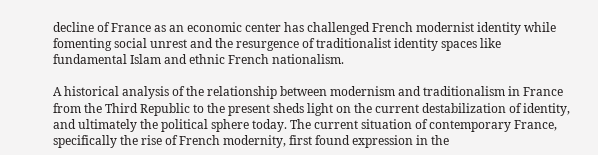decline of France as an economic center has challenged French modernist identity while fomenting social unrest and the resurgence of traditionalist identity spaces like fundamental Islam and ethnic French nationalism.

A historical analysis of the relationship between modernism and traditionalism in France from the Third Republic to the present sheds light on the current destabilization of identity, and ultimately the political sphere today. The current situation of contemporary France, specifically the rise of French modernity, first found expression in the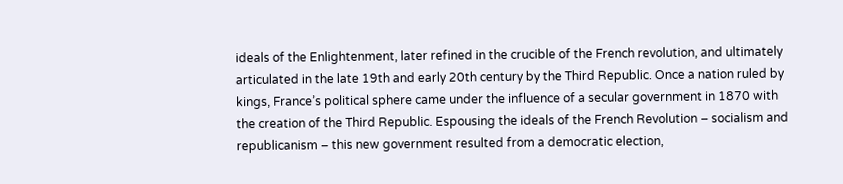ideals of the Enlightenment, later refined in the crucible of the French revolution, and ultimately articulated in the late 19th and early 20th century by the Third Republic. Once a nation ruled by kings, France’s political sphere came under the influence of a secular government in 1870 with the creation of the Third Republic. Espousing the ideals of the French Revolution – socialism and republicanism – this new government resulted from a democratic election,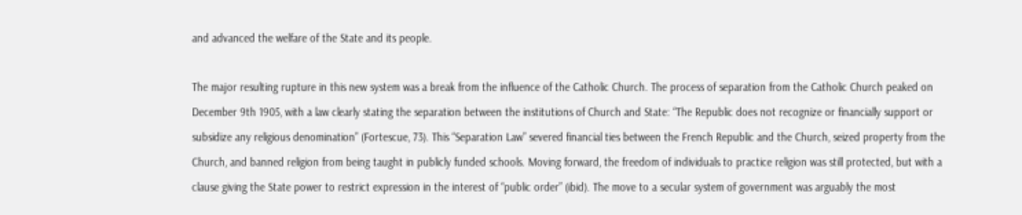and advanced the welfare of the State and its people.

The major resulting rupture in this new system was a break from the influence of the Catholic Church. The process of separation from the Catholic Church peaked on December 9th 1905, with a law clearly stating the separation between the institutions of Church and State: “The Republic does not recognize or financially support or subsidize any religious denomination” (Fortescue, 73). This “Separation Law” severed financial ties between the French Republic and the Church, seized property from the Church, and banned religion from being taught in publicly funded schools. Moving forward, the freedom of individuals to practice religion was still protected, but with a clause giving the State power to restrict expression in the interest of “public order” (ibid). The move to a secular system of government was arguably the most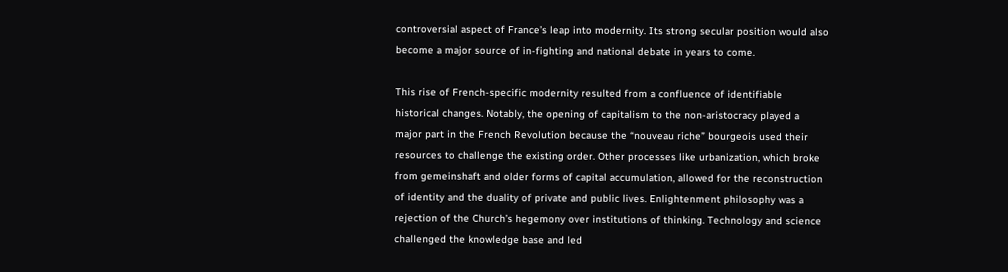controversial aspect of France’s leap into modernity. Its strong secular position would also become a major source of in-fighting and national debate in years to come.

This rise of French-specific modernity resulted from a confluence of identifiable historical changes. Notably, the opening of capitalism to the non-aristocracy played a major part in the French Revolution because the “nouveau riche” bourgeois used their resources to challenge the existing order. Other processes like urbanization, which broke from gemeinshaft and older forms of capital accumulation, allowed for the reconstruction of identity and the duality of private and public lives. Enlightenment philosophy was a rejection of the Church’s hegemony over institutions of thinking. Technology and science challenged the knowledge base and led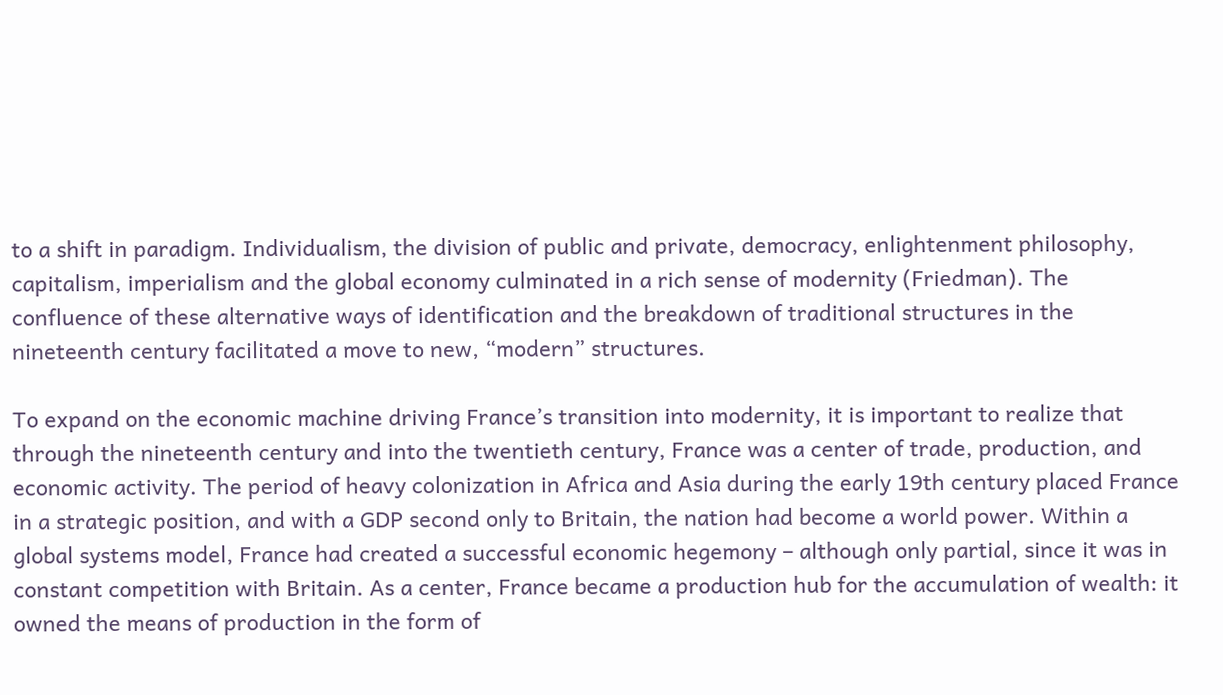to a shift in paradigm. Individualism, the division of public and private, democracy, enlightenment philosophy, capitalism, imperialism and the global economy culminated in a rich sense of modernity (Friedman). The confluence of these alternative ways of identification and the breakdown of traditional structures in the nineteenth century facilitated a move to new, “modern” structures.

To expand on the economic machine driving France’s transition into modernity, it is important to realize that through the nineteenth century and into the twentieth century, France was a center of trade, production, and economic activity. The period of heavy colonization in Africa and Asia during the early 19th century placed France in a strategic position, and with a GDP second only to Britain, the nation had become a world power. Within a global systems model, France had created a successful economic hegemony – although only partial, since it was in constant competition with Britain. As a center, France became a production hub for the accumulation of wealth: it owned the means of production in the form of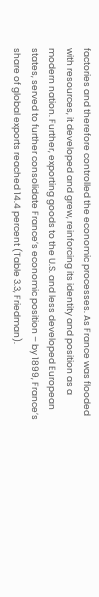factories and therefore controlled the economic processes. As France was flooded with resources, it developed and grew, reinforcing its identity and position as a modern nation. Further, exporting goods to the U.S. and less developed European states, served to further consolidate France’s economic position – by 1899, France’s share of global exports reached 14.4 percent (Table 3.3, Friedman).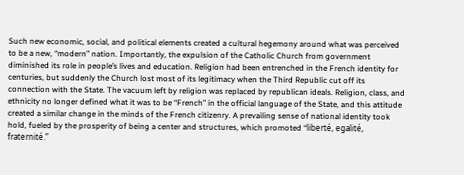Such new economic, social, and political elements created a cultural hegemony around what was perceived to be a new, “modern” nation. Importantly, the expulsion of the Catholic Church from government diminished its role in people’s lives and education. Religion had been entrenched in the French identity for centuries, but suddenly the Church lost most of its legitimacy when the Third Republic cut off its connection with the State. The vacuum left by religion was replaced by republican ideals. Religion, class, and ethnicity no longer defined what it was to be “French” in the official language of the State, and this attitude created a similar change in the minds of the French citizenry. A prevailing sense of national identity took hold, fueled by the prosperity of being a center and structures, which promoted “liberté, egalité, fraternité.”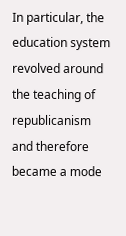In particular, the education system revolved around the teaching of republicanism and therefore became a mode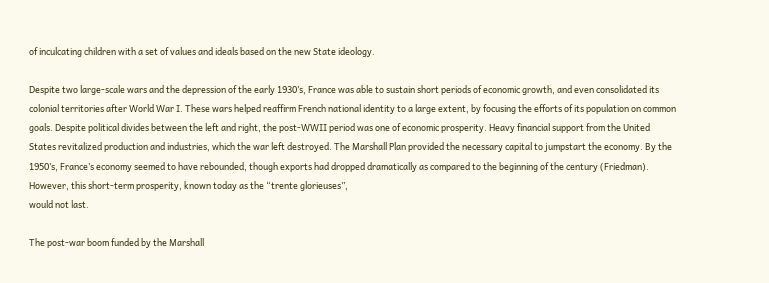of inculcating children with a set of values and ideals based on the new State ideology.

Despite two large-scale wars and the depression of the early 1930’s, France was able to sustain short periods of economic growth, and even consolidated its colonial territories after World War I. These wars helped reaffirm French national identity to a large extent, by focusing the efforts of its population on common goals. Despite political divides between the left and right, the post-WWII period was one of economic prosperity. Heavy financial support from the United States revitalized production and industries, which the war left destroyed. The Marshall Plan provided the necessary capital to jumpstart the economy. By the 1950’s, France’s economy seemed to have rebounded, though exports had dropped dramatically as compared to the beginning of the century (Friedman). However, this short-term prosperity, known today as the “trente glorieuses”,
would not last.

The post-war boom funded by the Marshall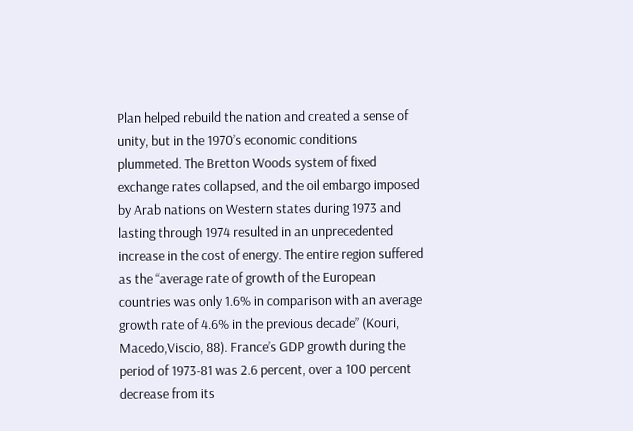Plan helped rebuild the nation and created a sense of unity, but in the 1970’s economic conditions plummeted. The Bretton Woods system of fixed exchange rates collapsed, and the oil embargo imposed by Arab nations on Western states during 1973 and lasting through 1974 resulted in an unprecedented increase in the cost of energy. The entire region suffered as the “average rate of growth of the European countries was only 1.6% in comparison with an average growth rate of 4.6% in the previous decade” (Kouri, Macedo,Viscio, 88). France’s GDP growth during the period of 1973-81 was 2.6 percent, over a 100 percent decrease from its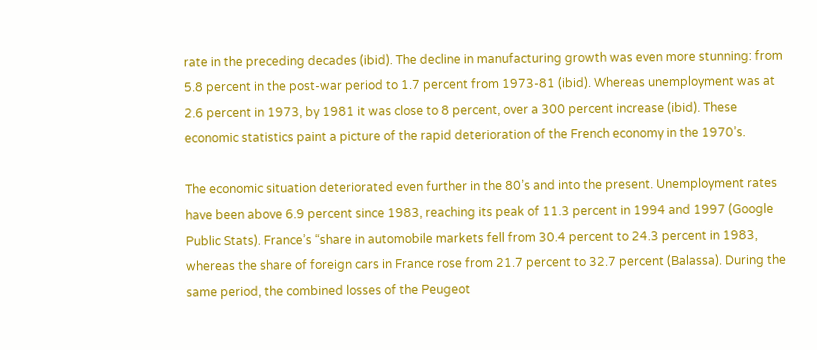rate in the preceding decades (ibid). The decline in manufacturing growth was even more stunning: from 5.8 percent in the post-war period to 1.7 percent from 1973-81 (ibid). Whereas unemployment was at 2.6 percent in 1973, by 1981 it was close to 8 percent, over a 300 percent increase (ibid). These economic statistics paint a picture of the rapid deterioration of the French economy in the 1970’s.

The economic situation deteriorated even further in the 80’s and into the present. Unemployment rates have been above 6.9 percent since 1983, reaching its peak of 11.3 percent in 1994 and 1997 (Google Public Stats). France’s “share in automobile markets fell from 30.4 percent to 24.3 percent in 1983, whereas the share of foreign cars in France rose from 21.7 percent to 32.7 percent (Balassa). During the same period, the combined losses of the Peugeot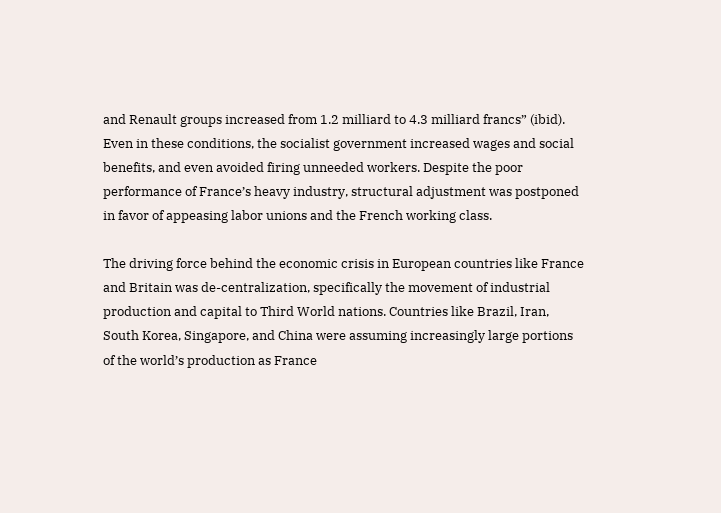and Renault groups increased from 1.2 milliard to 4.3 milliard francs” (ibid). Even in these conditions, the socialist government increased wages and social benefits, and even avoided firing unneeded workers. Despite the poor performance of France’s heavy industry, structural adjustment was postponed in favor of appeasing labor unions and the French working class.

The driving force behind the economic crisis in European countries like France and Britain was de-centralization, specifically the movement of industrial production and capital to Third World nations. Countries like Brazil, Iran, South Korea, Singapore, and China were assuming increasingly large portions of the world’s production as France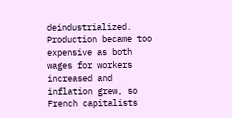deindustrialized. Production became too expensive as both wages for workers increased and inflation grew, so French capitalists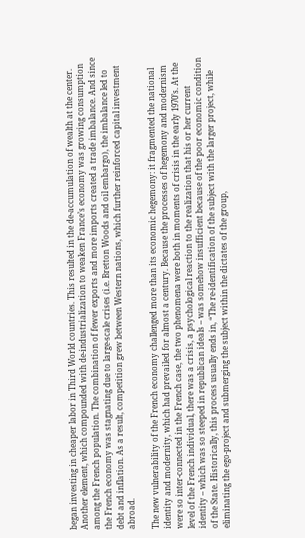began investing in cheaper labor in Third World countries. This resulted in the de-accumulation of wealth at the center. Another element, which compounded with de-industrialization to weaken France’s economy was growing consumption among the French population. The combination of fewer exports and more imports created a trade imbalance. And since the French economy was stagnating due to large-scale crises (i.e. Bretton Woods and oil embargo), the imbalance led to debt and inflation. As a result, competition grew between Western nations, which further reinforced capital investment abroad.

The new vulnerability of the French economy challenged more than its economic hegemony: it fragmented the national identity and modernity, which had prevailed for almost a century. Because the processes of hegemony and modernism were so inter-connected in the French case, the two phenomena were both in moments of crisis in the early 1970’s. At the level of the French individual, there was a crisis, a psychological reaction to the realization that his or her current identity – which was so steeped in republican ideals – was somehow insufficient because of the poor economic condition of the State. Historically, this process usually ends in, “The re-identification of the subject with the larger project, while eliminating the ego-project and submerging the subject within the dictates of the group,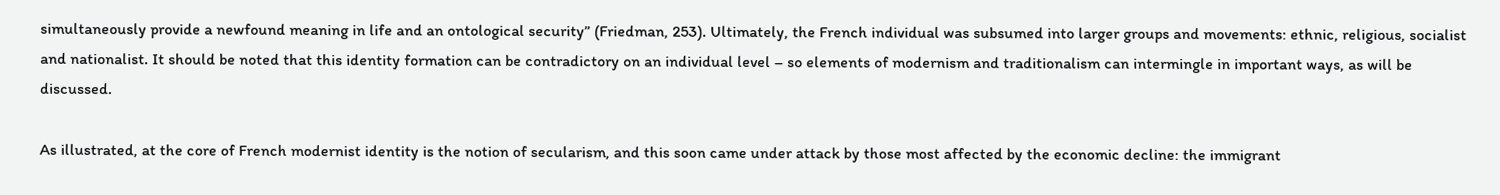simultaneously provide a newfound meaning in life and an ontological security” (Friedman, 253). Ultimately, the French individual was subsumed into larger groups and movements: ethnic, religious, socialist and nationalist. It should be noted that this identity formation can be contradictory on an individual level – so elements of modernism and traditionalism can intermingle in important ways, as will be discussed.

As illustrated, at the core of French modernist identity is the notion of secularism, and this soon came under attack by those most affected by the economic decline: the immigrant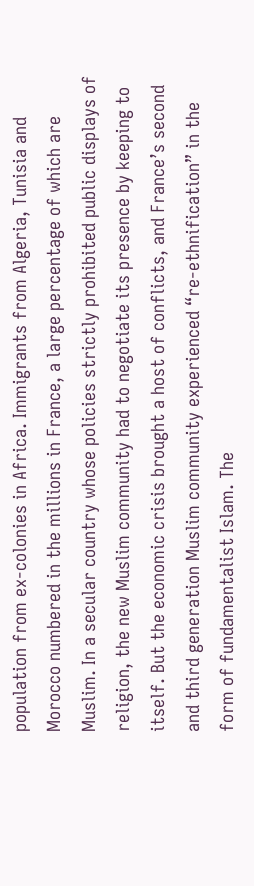population from ex-colonies in Africa. Immigrants from Algeria, Tunisia and Morocco numbered in the millions in France, a large percentage of which are Muslim. In a secular country whose policies strictly prohibited public displays of religion, the new Muslim community had to negotiate its presence by keeping to itself. But the economic crisis brought a host of conflicts, and France’s second and third generation Muslim community experienced “re-ethnification” in the form of fundamentalist Islam. The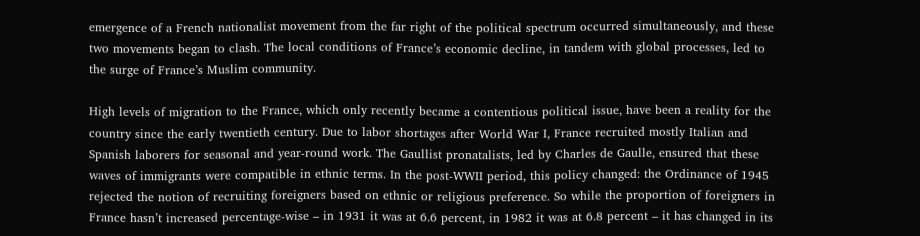emergence of a French nationalist movement from the far right of the political spectrum occurred simultaneously, and these two movements began to clash. The local conditions of France’s economic decline, in tandem with global processes, led to the surge of France’s Muslim community.

High levels of migration to the France, which only recently became a contentious political issue, have been a reality for the country since the early twentieth century. Due to labor shortages after World War I, France recruited mostly Italian and Spanish laborers for seasonal and year-round work. The Gaullist pronatalists, led by Charles de Gaulle, ensured that these waves of immigrants were compatible in ethnic terms. In the post-WWII period, this policy changed: the Ordinance of 1945 rejected the notion of recruiting foreigners based on ethnic or religious preference. So while the proportion of foreigners in France hasn’t increased percentage-wise – in 1931 it was at 6.6 percent, in 1982 it was at 6.8 percent – it has changed in its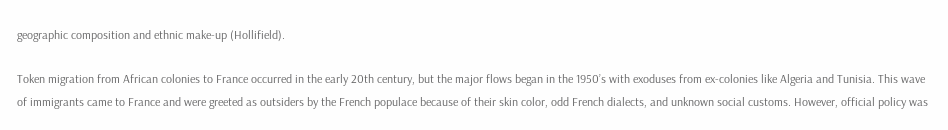geographic composition and ethnic make-up (Hollifield).

Token migration from African colonies to France occurred in the early 20th century, but the major flows began in the 1950’s with exoduses from ex-colonies like Algeria and Tunisia. This wave of immigrants came to France and were greeted as outsiders by the French populace because of their skin color, odd French dialects, and unknown social customs. However, official policy was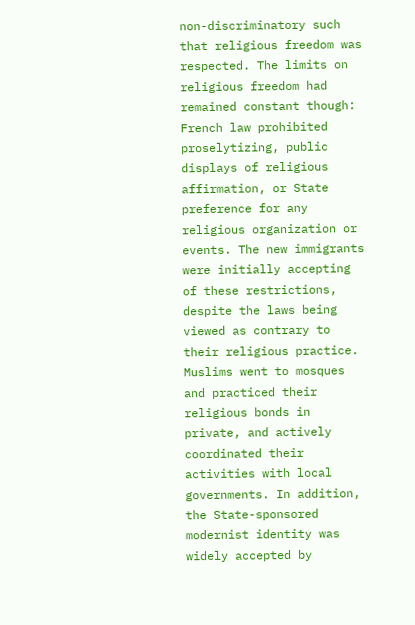non-discriminatory such that religious freedom was respected. The limits on religious freedom had remained constant though: French law prohibited proselytizing, public displays of religious affirmation, or State preference for any religious organization or events. The new immigrants were initially accepting of these restrictions, despite the laws being viewed as contrary to their religious practice. Muslims went to mosques and practiced their religious bonds in private, and actively coordinated their activities with local governments. In addition, the State-sponsored modernist identity was widely accepted by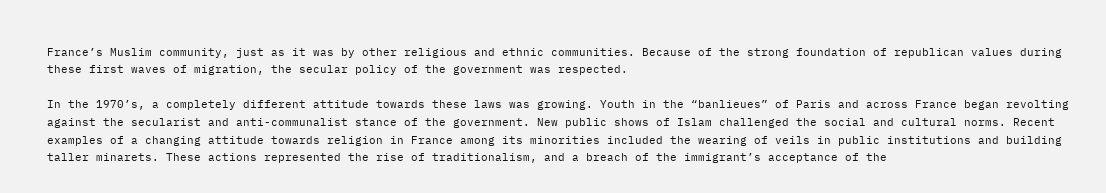France’s Muslim community, just as it was by other religious and ethnic communities. Because of the strong foundation of republican values during these first waves of migration, the secular policy of the government was respected.

In the 1970’s, a completely different attitude towards these laws was growing. Youth in the “banlieues” of Paris and across France began revolting against the secularist and anti-communalist stance of the government. New public shows of Islam challenged the social and cultural norms. Recent examples of a changing attitude towards religion in France among its minorities included the wearing of veils in public institutions and building taller minarets. These actions represented the rise of traditionalism, and a breach of the immigrant’s acceptance of the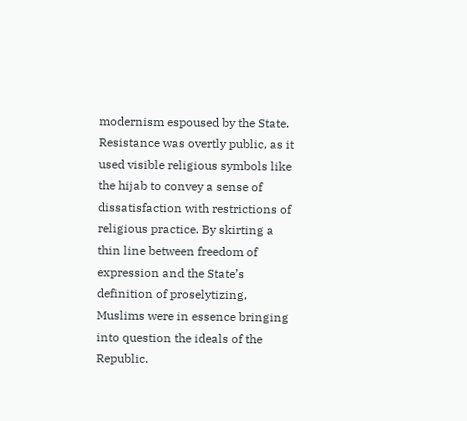modernism espoused by the State. Resistance was overtly public, as it used visible religious symbols like the hijab to convey a sense of dissatisfaction with restrictions of religious practice. By skirting a thin line between freedom of expression and the State’s definition of proselytizing, Muslims were in essence bringing into question the ideals of the Republic.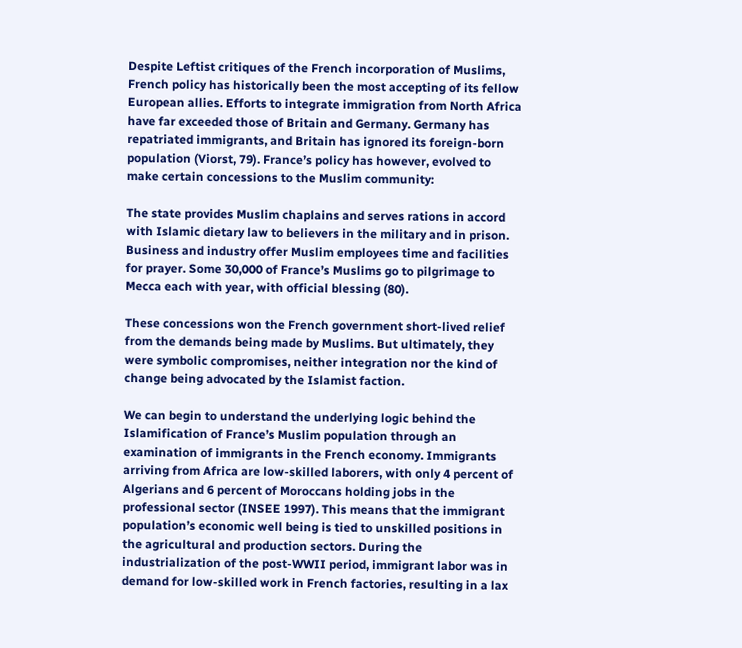Despite Leftist critiques of the French incorporation of Muslims, French policy has historically been the most accepting of its fellow European allies. Efforts to integrate immigration from North Africa have far exceeded those of Britain and Germany. Germany has repatriated immigrants, and Britain has ignored its foreign-born population (Viorst, 79). France’s policy has however, evolved to make certain concessions to the Muslim community:

The state provides Muslim chaplains and serves rations in accord with Islamic dietary law to believers in the military and in prison. Business and industry offer Muslim employees time and facilities for prayer. Some 30,000 of France’s Muslims go to pilgrimage to Mecca each with year, with official blessing (80).

These concessions won the French government short-lived relief from the demands being made by Muslims. But ultimately, they were symbolic compromises, neither integration nor the kind of change being advocated by the Islamist faction.

We can begin to understand the underlying logic behind the Islamification of France’s Muslim population through an examination of immigrants in the French economy. Immigrants arriving from Africa are low-skilled laborers, with only 4 percent of Algerians and 6 percent of Moroccans holding jobs in the professional sector (INSEE 1997). This means that the immigrant population’s economic well being is tied to unskilled positions in the agricultural and production sectors. During the industrialization of the post-WWII period, immigrant labor was in demand for low-skilled work in French factories, resulting in a lax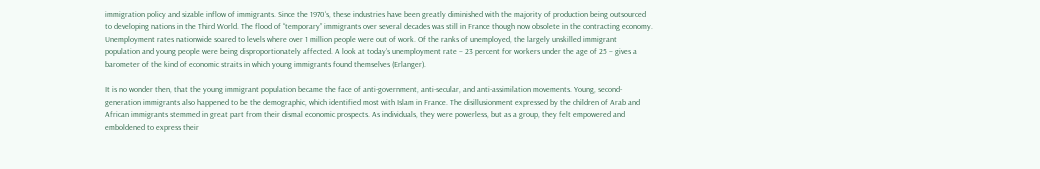immigration policy and sizable inflow of immigrants. Since the 1970‘s, these industries have been greatly diminished with the majority of production being outsourced to developing nations in the Third World. The flood of “temporary” immigrants over several decades was still in France though now obsolete in the contracting economy. Unemployment rates nationwide soared to levels where over 1 million people were out of work. Of the ranks of unemployed, the largely unskilled immigrant population and young people were being disproportionately affected. A look at today’s unemployment rate – 23 percent for workers under the age of 25 – gives a barometer of the kind of economic straits in which young immigrants found themselves (Erlanger).

It is no wonder then, that the young immigrant population became the face of anti-government, anti-secular, and anti-assimilation movements. Young, second-generation immigrants also happened to be the demographic, which identified most with Islam in France. The disillusionment expressed by the children of Arab and African immigrants stemmed in great part from their dismal economic prospects. As individuals, they were powerless, but as a group, they felt empowered and emboldened to express their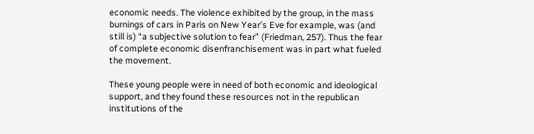economic needs. The violence exhibited by the group, in the mass burnings of cars in Paris on New Year’s Eve for example, was (and still is) “a subjective solution to fear” (Friedman, 257). Thus the fear of complete economic disenfranchisement was in part what fueled the movement.

These young people were in need of both economic and ideological support, and they found these resources not in the republican institutions of the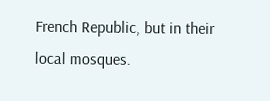French Republic, but in their local mosques.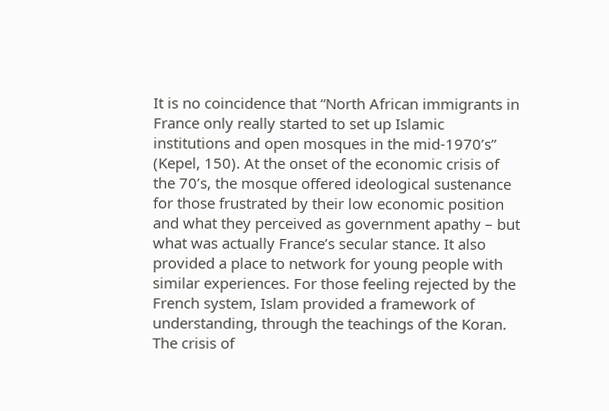It is no coincidence that “North African immigrants in France only really started to set up Islamic institutions and open mosques in the mid-1970’s” (Kepel, 150). At the onset of the economic crisis of the 70’s, the mosque offered ideological sustenance for those frustrated by their low economic position and what they perceived as government apathy – but what was actually France’s secular stance. It also provided a place to network for young people with similar experiences. For those feeling rejected by the French system, Islam provided a framework of understanding, through the teachings of the Koran. The crisis of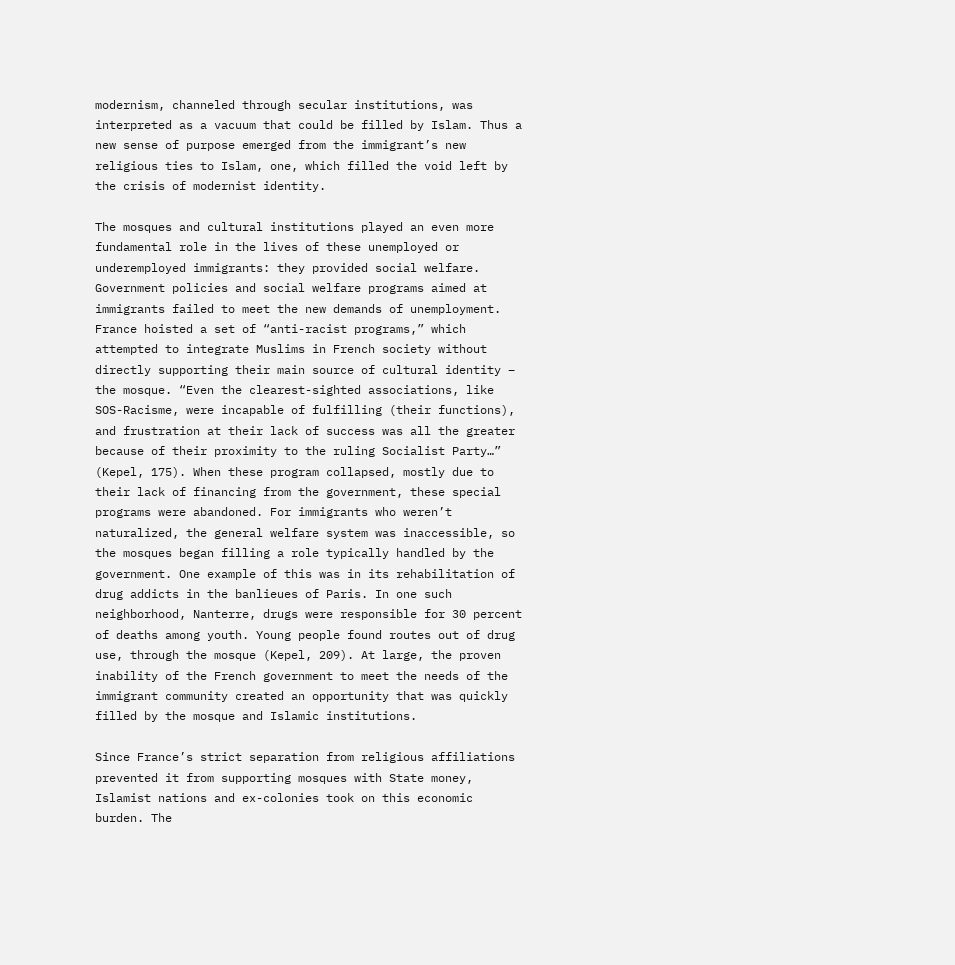modernism, channeled through secular institutions, was interpreted as a vacuum that could be filled by Islam. Thus a new sense of purpose emerged from the immigrant’s new religious ties to Islam, one, which filled the void left by the crisis of modernist identity.

The mosques and cultural institutions played an even more fundamental role in the lives of these unemployed or underemployed immigrants: they provided social welfare. Government policies and social welfare programs aimed at immigrants failed to meet the new demands of unemployment. France hoisted a set of “anti-racist programs,” which attempted to integrate Muslims in French society without directly supporting their main source of cultural identity – the mosque. “Even the clearest-sighted associations, like SOS-Racisme, were incapable of fulfilling (their functions), and frustration at their lack of success was all the greater because of their proximity to the ruling Socialist Party…” (Kepel, 175). When these program collapsed, mostly due to their lack of financing from the government, these special programs were abandoned. For immigrants who weren’t naturalized, the general welfare system was inaccessible, so the mosques began filling a role typically handled by the government. One example of this was in its rehabilitation of drug addicts in the banlieues of Paris. In one such neighborhood, Nanterre, drugs were responsible for 30 percent of deaths among youth. Young people found routes out of drug use, through the mosque (Kepel, 209). At large, the proven inability of the French government to meet the needs of the immigrant community created an opportunity that was quickly filled by the mosque and Islamic institutions.

Since France’s strict separation from religious affiliations prevented it from supporting mosques with State money, Islamist nations and ex-colonies took on this economic burden. The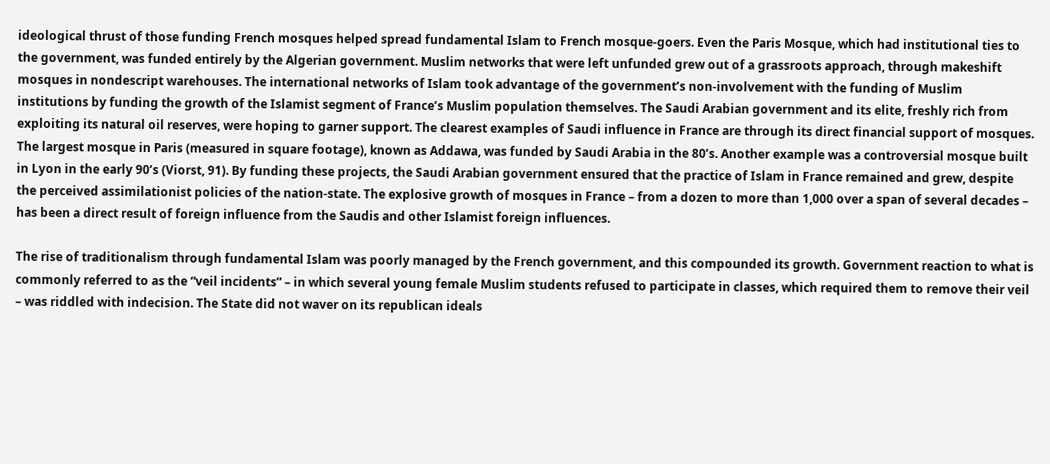ideological thrust of those funding French mosques helped spread fundamental Islam to French mosque-goers. Even the Paris Mosque, which had institutional ties to the government, was funded entirely by the Algerian government. Muslim networks that were left unfunded grew out of a grassroots approach, through makeshift mosques in nondescript warehouses. The international networks of Islam took advantage of the government’s non-involvement with the funding of Muslim institutions by funding the growth of the Islamist segment of France’s Muslim population themselves. The Saudi Arabian government and its elite, freshly rich from exploiting its natural oil reserves, were hoping to garner support. The clearest examples of Saudi influence in France are through its direct financial support of mosques. The largest mosque in Paris (measured in square footage), known as Addawa, was funded by Saudi Arabia in the 80’s. Another example was a controversial mosque built in Lyon in the early 90’s (Viorst, 91). By funding these projects, the Saudi Arabian government ensured that the practice of Islam in France remained and grew, despite the perceived assimilationist policies of the nation-state. The explosive growth of mosques in France – from a dozen to more than 1,000 over a span of several decades – has been a direct result of foreign influence from the Saudis and other Islamist foreign influences.

The rise of traditionalism through fundamental Islam was poorly managed by the French government, and this compounded its growth. Government reaction to what is commonly referred to as the “veil incidents” – in which several young female Muslim students refused to participate in classes, which required them to remove their veil – was riddled with indecision. The State did not waver on its republican ideals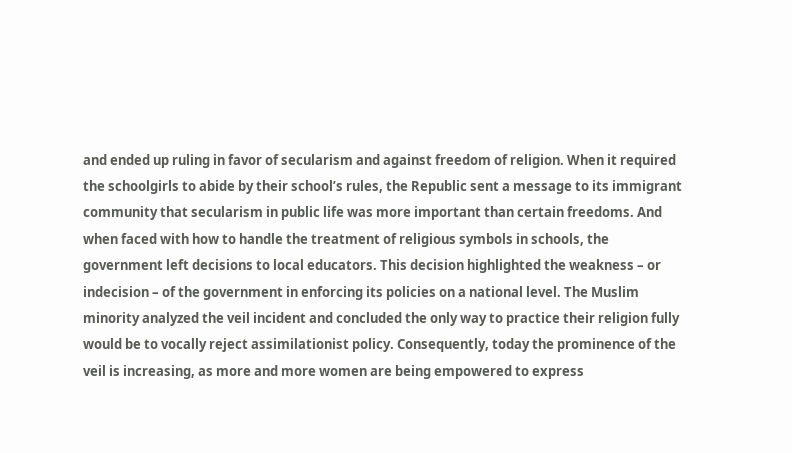and ended up ruling in favor of secularism and against freedom of religion. When it required the schoolgirls to abide by their school’s rules, the Republic sent a message to its immigrant community that secularism in public life was more important than certain freedoms. And when faced with how to handle the treatment of religious symbols in schools, the government left decisions to local educators. This decision highlighted the weakness – or indecision – of the government in enforcing its policies on a national level. The Muslim minority analyzed the veil incident and concluded the only way to practice their religion fully would be to vocally reject assimilationist policy. Consequently, today the prominence of the veil is increasing, as more and more women are being empowered to express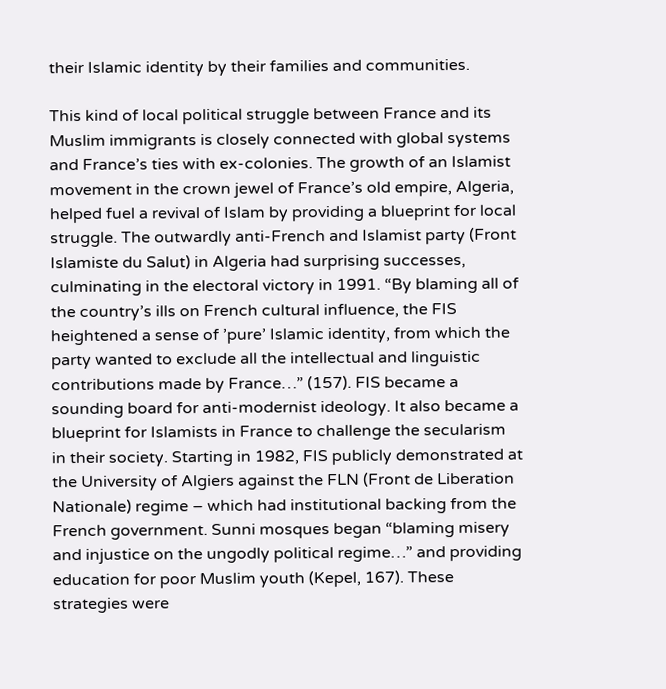their Islamic identity by their families and communities.

This kind of local political struggle between France and its Muslim immigrants is closely connected with global systems and France’s ties with ex-colonies. The growth of an Islamist movement in the crown jewel of France’s old empire, Algeria, helped fuel a revival of Islam by providing a blueprint for local struggle. The outwardly anti-French and Islamist party (Front Islamiste du Salut) in Algeria had surprising successes, culminating in the electoral victory in 1991. “By blaming all of the country’s ills on French cultural influence, the FIS heightened a sense of ’pure’ Islamic identity, from which the party wanted to exclude all the intellectual and linguistic contributions made by France…” (157). FIS became a sounding board for anti-modernist ideology. It also became a blueprint for Islamists in France to challenge the secularism in their society. Starting in 1982, FIS publicly demonstrated at the University of Algiers against the FLN (Front de Liberation Nationale) regime – which had institutional backing from the French government. Sunni mosques began “blaming misery and injustice on the ungodly political regime…” and providing education for poor Muslim youth (Kepel, 167). These strategies were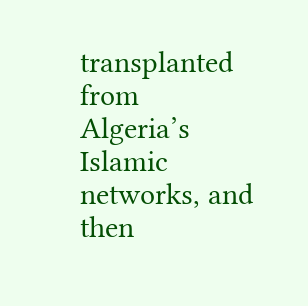transplanted from Algeria’s Islamic networks, and then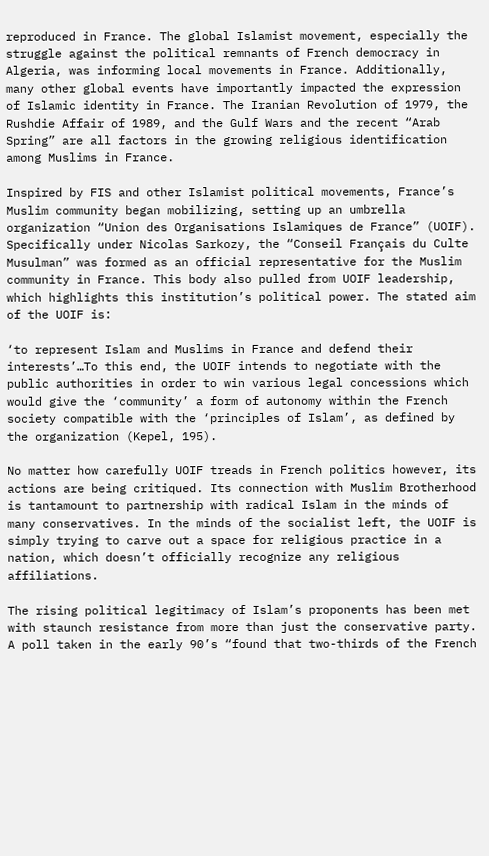reproduced in France. The global Islamist movement, especially the struggle against the political remnants of French democracy in Algeria, was informing local movements in France. Additionally, many other global events have importantly impacted the expression of Islamic identity in France. The Iranian Revolution of 1979, the Rushdie Affair of 1989, and the Gulf Wars and the recent “Arab Spring” are all factors in the growing religious identification among Muslims in France.

Inspired by FIS and other Islamist political movements, France’s Muslim community began mobilizing, setting up an umbrella organization “Union des Organisations Islamiques de France” (UOIF). Specifically under Nicolas Sarkozy, the “Conseil Français du Culte Musulman” was formed as an official representative for the Muslim community in France. This body also pulled from UOIF leadership, which highlights this institution’s political power. The stated aim of the UOIF is:

‘to represent Islam and Muslims in France and defend their interests’…To this end, the UOIF intends to negotiate with the public authorities in order to win various legal concessions which would give the ‘community’ a form of autonomy within the French society compatible with the ‘principles of Islam’, as defined by the organization (Kepel, 195).

No matter how carefully UOIF treads in French politics however, its actions are being critiqued. Its connection with Muslim Brotherhood is tantamount to partnership with radical Islam in the minds of many conservatives. In the minds of the socialist left, the UOIF is simply trying to carve out a space for religious practice in a nation, which doesn’t officially recognize any religious affiliations.

The rising political legitimacy of Islam’s proponents has been met with staunch resistance from more than just the conservative party. A poll taken in the early 90’s “found that two-thirds of the French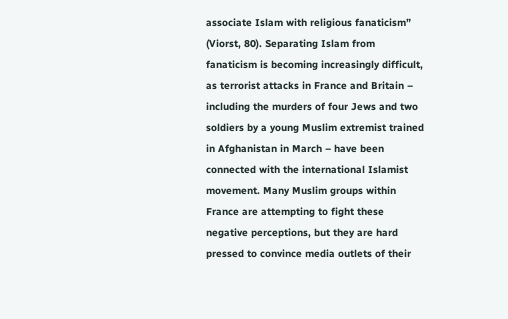associate Islam with religious fanaticism” (Viorst, 80). Separating Islam from fanaticism is becoming increasingly difficult, as terrorist attacks in France and Britain – including the murders of four Jews and two soldiers by a young Muslim extremist trained in Afghanistan in March – have been connected with the international Islamist movement. Many Muslim groups within France are attempting to fight these negative perceptions, but they are hard pressed to convince media outlets of their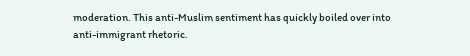moderation. This anti-Muslim sentiment has quickly boiled over into anti-immigrant rhetoric.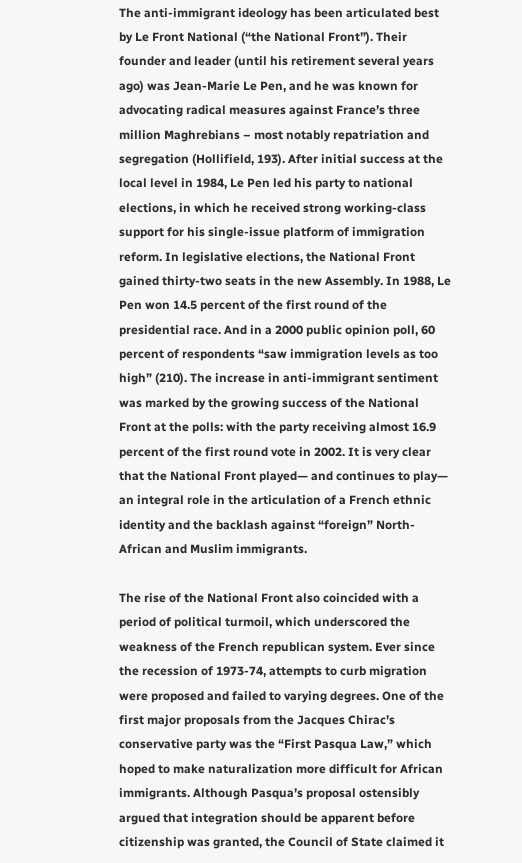The anti-immigrant ideology has been articulated best by Le Front National (“the National Front”). Their founder and leader (until his retirement several years ago) was Jean-Marie Le Pen, and he was known for advocating radical measures against France’s three million Maghrebians – most notably repatriation and segregation (Hollifield, 193). After initial success at the local level in 1984, Le Pen led his party to national elections, in which he received strong working-class support for his single-issue platform of immigration reform. In legislative elections, the National Front gained thirty-two seats in the new Assembly. In 1988, Le Pen won 14.5 percent of the first round of the presidential race. And in a 2000 public opinion poll, 60 percent of respondents “saw immigration levels as too high” (210). The increase in anti-immigrant sentiment was marked by the growing success of the National Front at the polls: with the party receiving almost 16.9 percent of the first round vote in 2002. It is very clear that the National Front played— and continues to play— an integral role in the articulation of a French ethnic identity and the backlash against “foreign” North-African and Muslim immigrants.

The rise of the National Front also coincided with a period of political turmoil, which underscored the weakness of the French republican system. Ever since the recession of 1973-74, attempts to curb migration were proposed and failed to varying degrees. One of the first major proposals from the Jacques Chirac’s conservative party was the “First Pasqua Law,” which hoped to make naturalization more difficult for African immigrants. Although Pasqua’s proposal ostensibly argued that integration should be apparent before citizenship was granted, the Council of State claimed it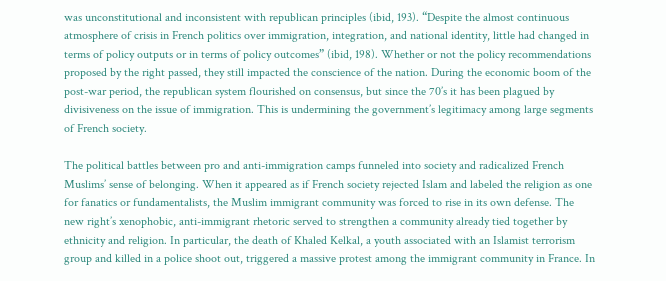was unconstitutional and inconsistent with republican principles (ibid, 193). “Despite the almost continuous atmosphere of crisis in French politics over immigration, integration, and national identity, little had changed in terms of policy outputs or in terms of policy outcomes” (ibid, 198). Whether or not the policy recommendations proposed by the right passed, they still impacted the conscience of the nation. During the economic boom of the post-war period, the republican system flourished on consensus, but since the 70’s it has been plagued by divisiveness on the issue of immigration. This is undermining the government’s legitimacy among large segments of French society.

The political battles between pro and anti-immigration camps funneled into society and radicalized French Muslims’ sense of belonging. When it appeared as if French society rejected Islam and labeled the religion as one for fanatics or fundamentalists, the Muslim immigrant community was forced to rise in its own defense. The new right’s xenophobic, anti-immigrant rhetoric served to strengthen a community already tied together by ethnicity and religion. In particular, the death of Khaled Kelkal, a youth associated with an Islamist terrorism group and killed in a police shoot out, triggered a massive protest among the immigrant community in France. In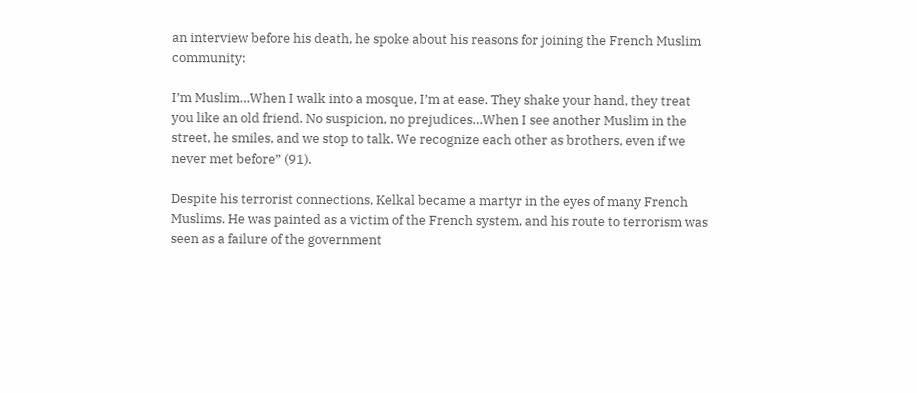an interview before his death, he spoke about his reasons for joining the French Muslim community:

I’m Muslim…When I walk into a mosque, I’m at ease. They shake your hand, they treat you like an old friend. No suspicion, no prejudices…When I see another Muslim in the street, he smiles, and we stop to talk. We recognize each other as brothers, even if we never met before” (91).

Despite his terrorist connections, Kelkal became a martyr in the eyes of many French Muslims. He was painted as a victim of the French system, and his route to terrorism was seen as a failure of the government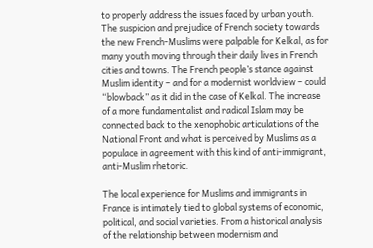to properly address the issues faced by urban youth. The suspicion and prejudice of French society towards the new French-Muslims were palpable for Kelkal, as for many youth moving through their daily lives in French cities and towns. The French people’s stance against Muslim identity – and for a modernist worldview – could “blowback” as it did in the case of Kelkal. The increase of a more fundamentalist and radical Islam may be connected back to the xenophobic articulations of the National Front and what is perceived by Muslims as a populace in agreement with this kind of anti-immigrant, anti-Muslim rhetoric.

The local experience for Muslims and immigrants in France is intimately tied to global systems of economic, political, and social varieties. From a historical analysis of the relationship between modernism and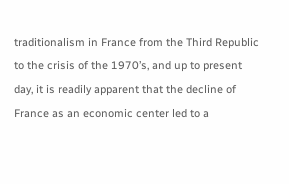traditionalism in France from the Third Republic to the crisis of the 1970’s, and up to present day, it is readily apparent that the decline of France as an economic center led to a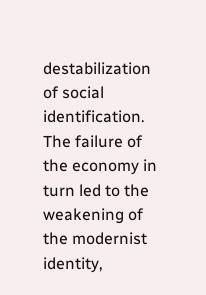destabilization of social identification. The failure of the economy in turn led to the weakening of the modernist identity,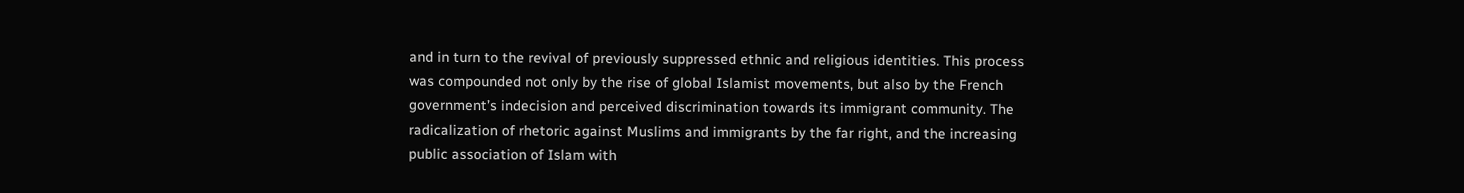and in turn to the revival of previously suppressed ethnic and religious identities. This process was compounded not only by the rise of global Islamist movements, but also by the French government’s indecision and perceived discrimination towards its immigrant community. The radicalization of rhetoric against Muslims and immigrants by the far right, and the increasing public association of Islam with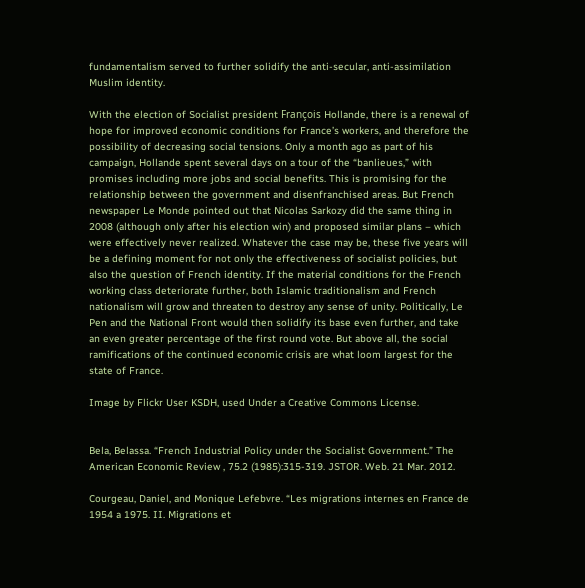fundamentalism served to further solidify the anti-secular, anti-assimilation Muslim identity.

With the election of Socialist president François Hollande, there is a renewal of hope for improved economic conditions for France’s workers, and therefore the possibility of decreasing social tensions. Only a month ago as part of his campaign, Hollande spent several days on a tour of the “banlieues,” with promises including more jobs and social benefits. This is promising for the relationship between the government and disenfranchised areas. But French newspaper Le Monde pointed out that Nicolas Sarkozy did the same thing in 2008 (although only after his election win) and proposed similar plans – which were effectively never realized. Whatever the case may be, these five years will be a defining moment for not only the effectiveness of socialist policies, but also the question of French identity. If the material conditions for the French working class deteriorate further, both Islamic traditionalism and French nationalism will grow and threaten to destroy any sense of unity. Politically, Le Pen and the National Front would then solidify its base even further, and take an even greater percentage of the first round vote. But above all, the social ramifications of the continued economic crisis are what loom largest for the state of France.

Image by Flickr User KSDH, used Under a Creative Commons License.


Bela, Belassa. “French Industrial Policy under the Socialist Government.” The American Economic Review , 75.2 (1985):315-319. JSTOR. Web. 21 Mar. 2012.

Courgeau, Daniel, and Monique Lefebvre. “Les migrations internes en France de 1954 a 1975. II. Migrations et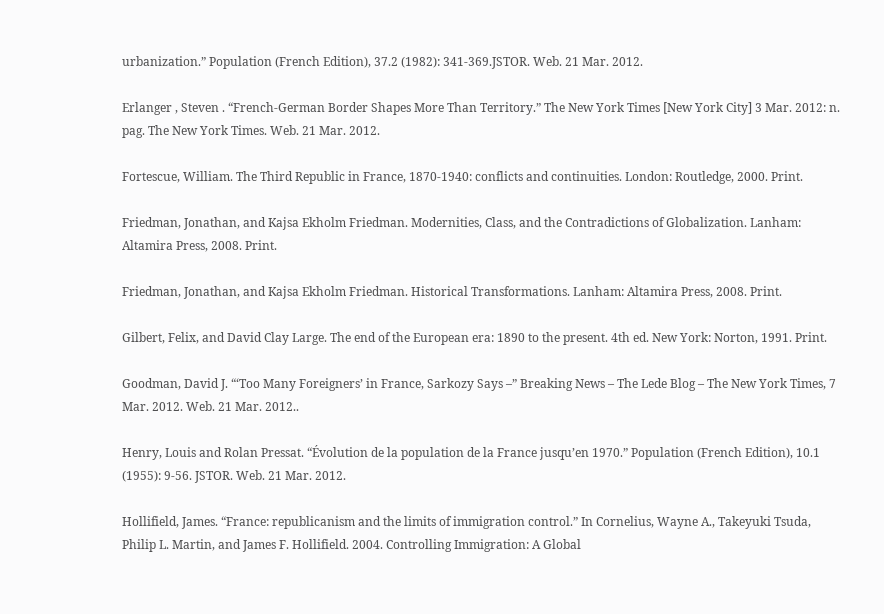urbanization.” Population (French Edition), 37.2 (1982): 341-369.JSTOR. Web. 21 Mar. 2012.

Erlanger , Steven . “French-German Border Shapes More Than Territory.” The New York Times [New York City] 3 Mar. 2012: n. pag. The New York Times. Web. 21 Mar. 2012.

Fortescue, William. The Third Republic in France, 1870-1940: conflicts and continuities. London: Routledge, 2000. Print.

Friedman, Jonathan, and Kajsa Ekholm Friedman. Modernities, Class, and the Contradictions of Globalization. Lanham: Altamira Press, 2008. Print.

Friedman, Jonathan, and Kajsa Ekholm Friedman. Historical Transformations. Lanham: Altamira Press, 2008. Print.

Gilbert, Felix, and David Clay Large. The end of the European era: 1890 to the present. 4th ed. New York: Norton, 1991. Print.

Goodman, David J. “‘Too Many Foreigners’ in France, Sarkozy Says –” Breaking News – The Lede Blog – The New York Times, 7 Mar. 2012. Web. 21 Mar. 2012..

Henry, Louis and Rolan Pressat. “Évolution de la population de la France jusqu’en 1970.” Population (French Edition), 10.1 (1955): 9-56. JSTOR. Web. 21 Mar. 2012.

Hollifield, James. “France: republicanism and the limits of immigration control.” In Cornelius, Wayne A., Takeyuki Tsuda, Philip L. Martin, and James F. Hollifield. 2004. Controlling Immigration: A Global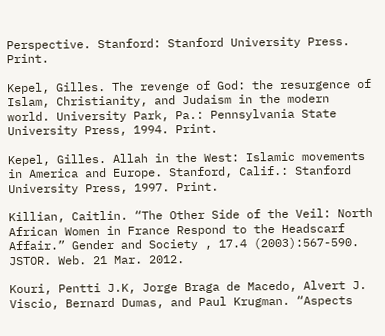Perspective. Stanford: Stanford University Press. Print.

Kepel, Gilles. The revenge of God: the resurgence of Islam, Christianity, and Judaism in the modern world. University Park, Pa.: Pennsylvania State University Press, 1994. Print.

Kepel, Gilles. Allah in the West: Islamic movements in America and Europe. Stanford, Calif.: Stanford University Press, 1997. Print.

Killian, Caitlin. “The Other Side of the Veil: North African Women in France Respond to the Headscarf Affair.” Gender and Society , 17.4 (2003):567-590. JSTOR. Web. 21 Mar. 2012.

Kouri, Pentti J.K, Jorge Braga de Macedo, Alvert J. Viscio, Bernard Dumas, and Paul Krugman. “Aspects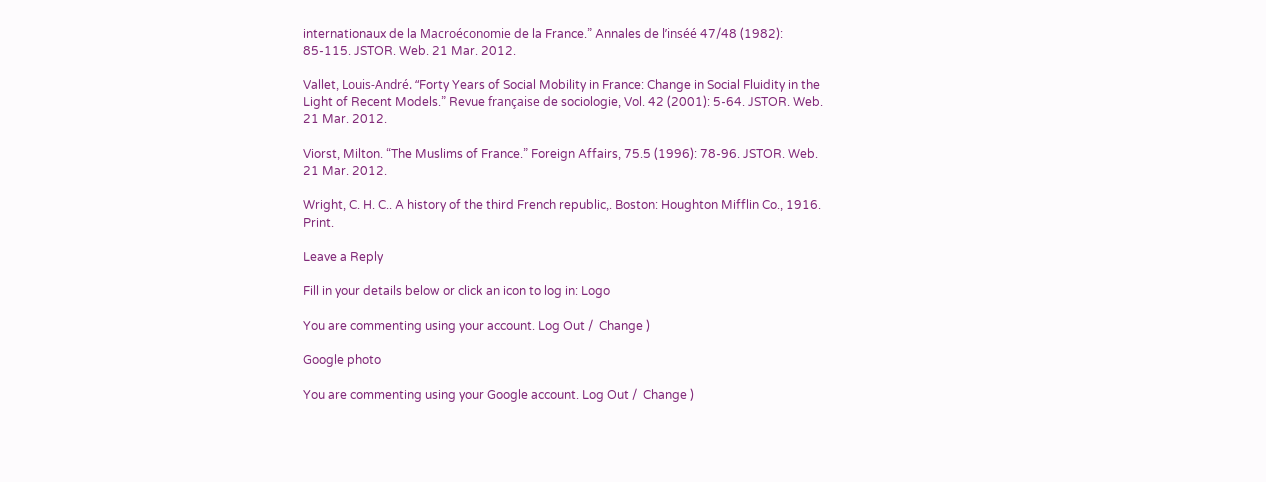internationaux de la Macroéconomie de la France.” Annales de l’inséé 47/48 (1982): 85-115. JSTOR. Web. 21 Mar. 2012.

Vallet, Louis-André. “Forty Years of Social Mobility in France: Change in Social Fluidity in the Light of Recent Models.” Revue française de sociologie, Vol. 42 (2001): 5-64. JSTOR. Web. 21 Mar. 2012.

Viorst, Milton. “The Muslims of France.” Foreign Affairs, 75.5 (1996): 78-96. JSTOR. Web. 21 Mar. 2012.

Wright, C. H. C.. A history of the third French republic,. Boston: Houghton Mifflin Co., 1916. Print.

Leave a Reply

Fill in your details below or click an icon to log in: Logo

You are commenting using your account. Log Out /  Change )

Google photo

You are commenting using your Google account. Log Out /  Change )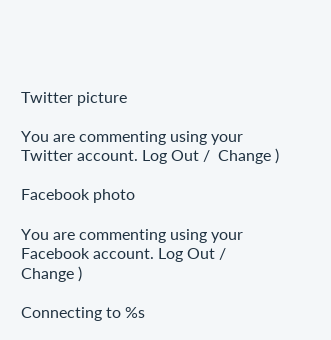Twitter picture

You are commenting using your Twitter account. Log Out /  Change )

Facebook photo

You are commenting using your Facebook account. Log Out /  Change )

Connecting to %s